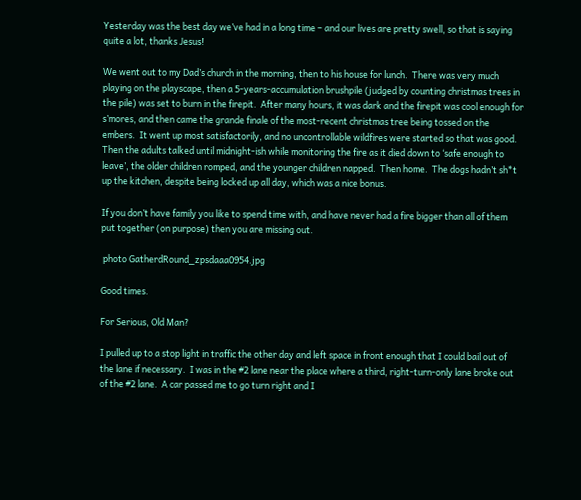Yesterday was the best day we’ve had in a long time – and our lives are pretty swell, so that is saying quite a lot, thanks Jesus!

We went out to my Dad’s church in the morning, then to his house for lunch.  There was very much playing on the playscape, then a 5-years-accumulation brushpile (judged by counting christmas trees in the pile) was set to burn in the firepit.  After many hours, it was dark and the firepit was cool enough for s’mores, and then came the grande finale of the most-recent christmas tree being tossed on the embers.  It went up most satisfactorily, and no uncontrollable wildfires were started so that was good.  Then the adults talked until midnight-ish while monitoring the fire as it died down to ‘safe enough to leave’, the older children romped, and the younger children napped.  Then home.  The dogs hadn’t sh*t up the kitchen, despite being locked up all day, which was a nice bonus.

If you don’t have family you like to spend time with, and have never had a fire bigger than all of them put together (on purpose) then you are missing out.

 photo GatherdRound_zpsdaaa0954.jpg

Good times.

For Serious, Old Man?

I pulled up to a stop light in traffic the other day and left space in front enough that I could bail out of the lane if necessary.  I was in the #2 lane near the place where a third, right-turn-only lane broke out of the #2 lane.  A car passed me to go turn right and I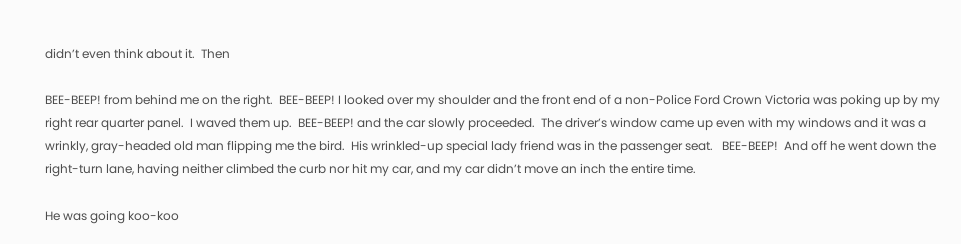didn’t even think about it.  Then

BEE-BEEP! from behind me on the right.  BEE-BEEP! I looked over my shoulder and the front end of a non-Police Ford Crown Victoria was poking up by my right rear quarter panel.  I waved them up.  BEE-BEEP! and the car slowly proceeded.  The driver’s window came up even with my windows and it was a wrinkly, gray-headed old man flipping me the bird.  His wrinkled-up special lady friend was in the passenger seat.   BEE-BEEP!  And off he went down the right-turn lane, having neither climbed the curb nor hit my car, and my car didn’t move an inch the entire time.

He was going koo-koo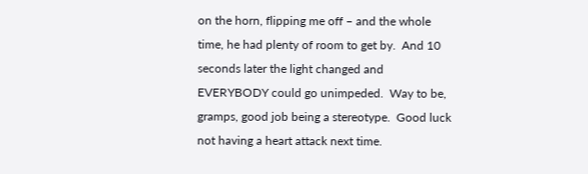on the horn, flipping me off – and the whole time, he had plenty of room to get by.  And 10 seconds later the light changed and EVERYBODY could go unimpeded.  Way to be, gramps, good job being a stereotype.  Good luck not having a heart attack next time.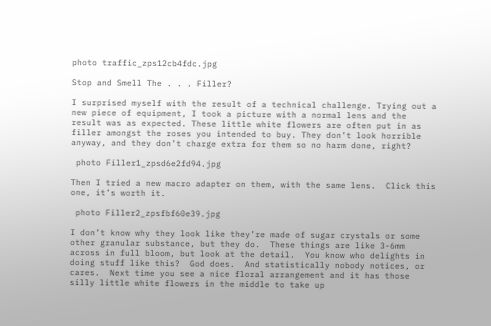photo traffic_zps12cb4fdc.jpg

Stop and Smell The . . . Filler?

I surprised myself with the result of a technical challenge. Trying out a new piece of equipment, I took a picture with a normal lens and the result was as expected. These little white flowers are often put in as filler amongst the roses you intended to buy. They don’t look horrible anyway, and they don’t charge extra for them so no harm done, right?

 photo Filler1_zpsd6e2fd94.jpg

Then I tried a new macro adapter on them, with the same lens.  Click this one, it’s worth it.

 photo Filler2_zpsfbf60e39.jpg

I don’t know why they look like they’re made of sugar crystals or some other granular substance, but they do.  These things are like 3-6mm across in full bloom, but look at the detail.  You know who delights in doing stuff like this?  God does.  And statistically nobody notices, or cares.  Next time you see a nice floral arrangement and it has those silly little white flowers in the middle to take up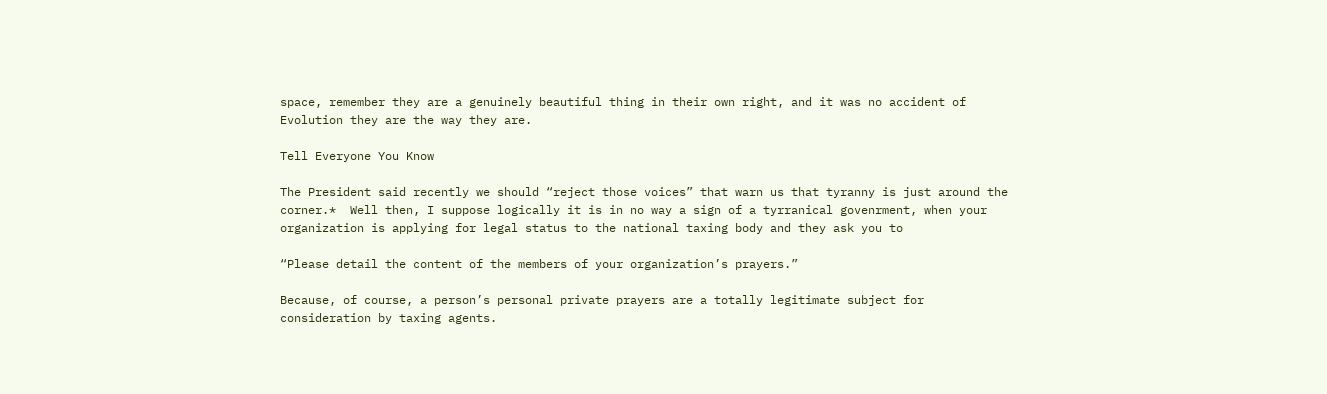space, remember they are a genuinely beautiful thing in their own right, and it was no accident of Evolution they are the way they are.

Tell Everyone You Know

The President said recently we should “reject those voices” that warn us that tyranny is just around the corner.*  Well then, I suppose logically it is in no way a sign of a tyrranical govenrment, when your organization is applying for legal status to the national taxing body and they ask you to

“Please detail the content of the members of your organization’s prayers.”

Because, of course, a person’s personal private prayers are a totally legitimate subject for consideration by taxing agents.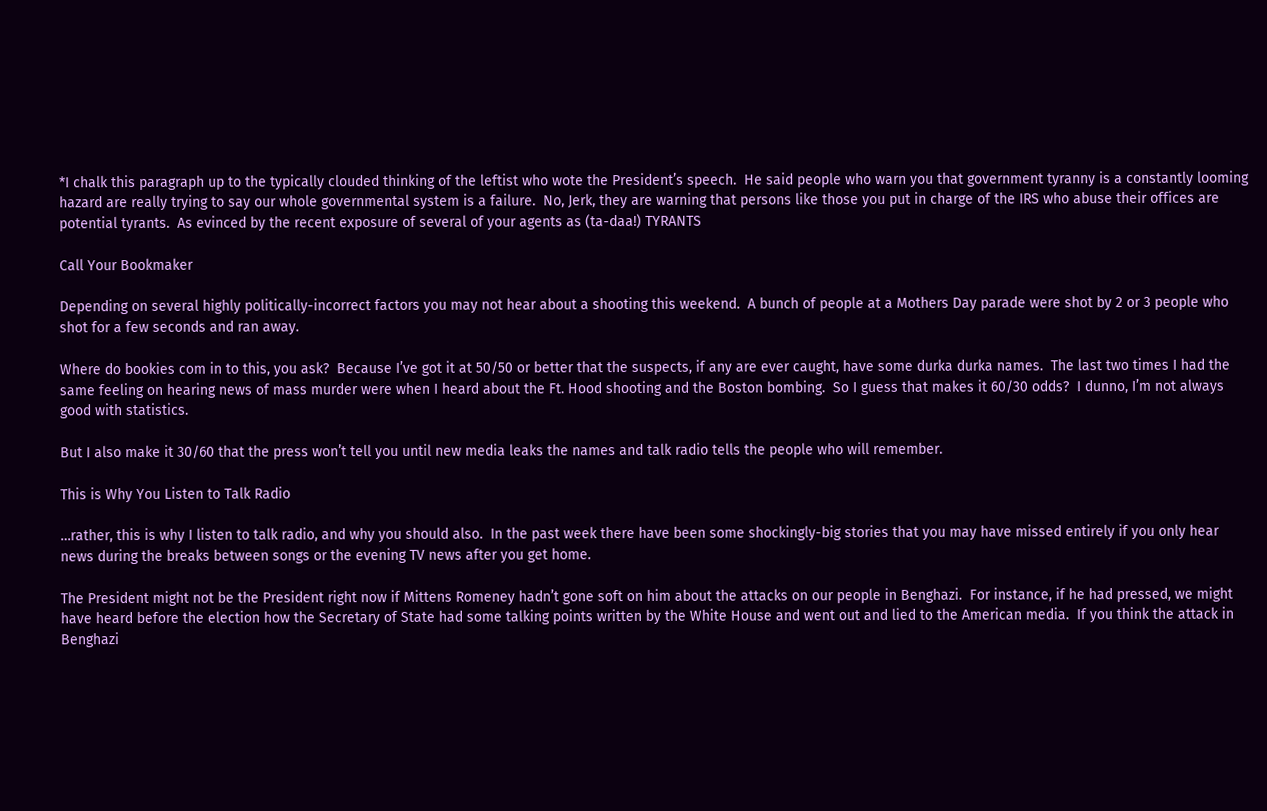*I chalk this paragraph up to the typically clouded thinking of the leftist who wote the President’s speech.  He said people who warn you that government tyranny is a constantly looming hazard are really trying to say our whole governmental system is a failure.  No, Jerk, they are warning that persons like those you put in charge of the IRS who abuse their offices are potential tyrants.  As evinced by the recent exposure of several of your agents as (ta-daa!) TYRANTS

Call Your Bookmaker

Depending on several highly politically-incorrect factors you may not hear about a shooting this weekend.  A bunch of people at a Mothers Day parade were shot by 2 or 3 people who shot for a few seconds and ran away.

Where do bookies com in to this, you ask?  Because I’ve got it at 50/50 or better that the suspects, if any are ever caught, have some durka durka names.  The last two times I had the same feeling on hearing news of mass murder were when I heard about the Ft. Hood shooting and the Boston bombing.  So I guess that makes it 60/30 odds?  I dunno, I’m not always good with statistics.

But I also make it 30/60 that the press won’t tell you until new media leaks the names and talk radio tells the people who will remember.

This is Why You Listen to Talk Radio

…rather, this is why I listen to talk radio, and why you should also.  In the past week there have been some shockingly-big stories that you may have missed entirely if you only hear news during the breaks between songs or the evening TV news after you get home.

The President might not be the President right now if Mittens Romeney hadn’t gone soft on him about the attacks on our people in Benghazi.  For instance, if he had pressed, we might have heard before the election how the Secretary of State had some talking points written by the White House and went out and lied to the American media.  If you think the attack in Benghazi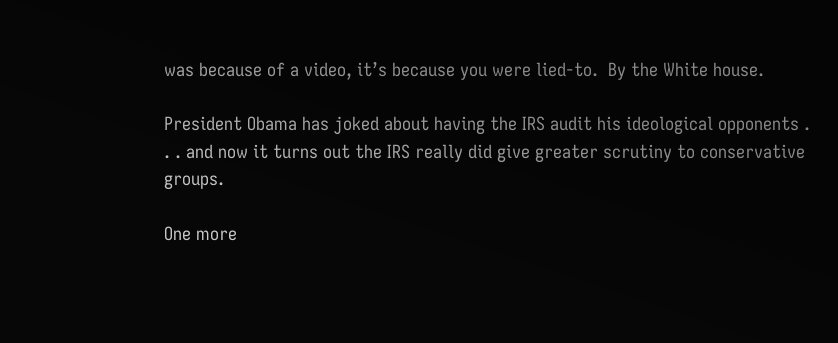was because of a video, it’s because you were lied-to.  By the White house.

President Obama has joked about having the IRS audit his ideological opponents . . . and now it turns out the IRS really did give greater scrutiny to conservative groups.

One more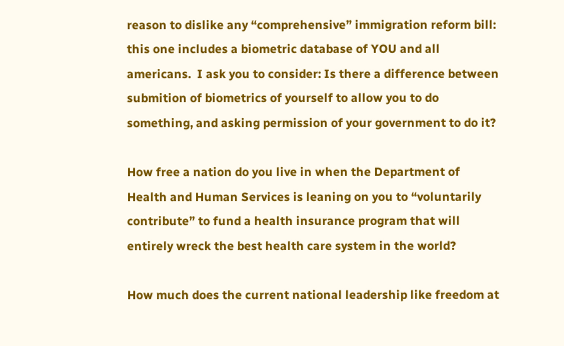reason to dislike any “comprehensive” immigration reform bill: this one includes a biometric database of YOU and all americans.  I ask you to consider: Is there a difference between submition of biometrics of yourself to allow you to do something, and asking permission of your government to do it?

How free a nation do you live in when the Department of Health and Human Services is leaning on you to “voluntarily contribute” to fund a health insurance program that will entirely wreck the best health care system in the world?

How much does the current national leadership like freedom at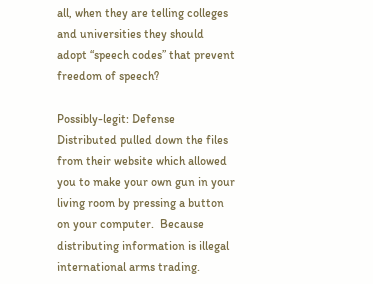all, when they are telling colleges and universities they should adopt “speech codes” that prevent freedom of speech?

Possibly-legit: Defense Distributed pulled down the files from their website which allowed you to make your own gun in your living room by pressing a button on your computer.  Because distributing information is illegal international arms trading.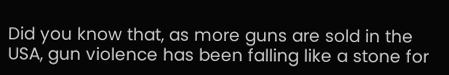Did you know that, as more guns are sold in the USA, gun violence has been falling like a stone for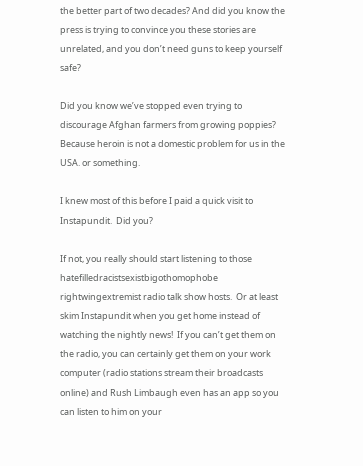the better part of two decades? And did you know the press is trying to convince you these stories are unrelated, and you don’t need guns to keep yourself safe?

Did you know we’ve stopped even trying to discourage Afghan farmers from growing poppies? Because heroin is not a domestic problem for us in the USA. or something.

I knew most of this before I paid a quick visit to Instapundit.  Did you?

If not, you really should start listening to those hatefilledracistsexistbigothomophobe rightwingextremist radio talk show hosts.  Or at least skim Instapundit when you get home instead of watching the nightly news!  If you can’t get them on the radio, you can certainly get them on your work computer (radio stations stream their broadcasts online) and Rush Limbaugh even has an app so you can listen to him on your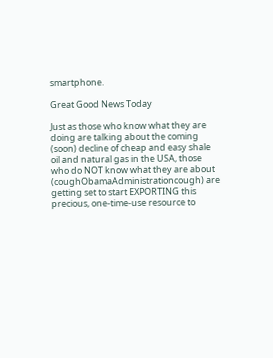smartphone.

Great Good News Today

Just as those who know what they are doing are talking about the coming (soon) decline of cheap and easy shale oil and natural gas in the USA, those who do NOT know what they are about (coughObamaAdministrationcough) are getting set to start EXPORTING this precious, one-time-use resource to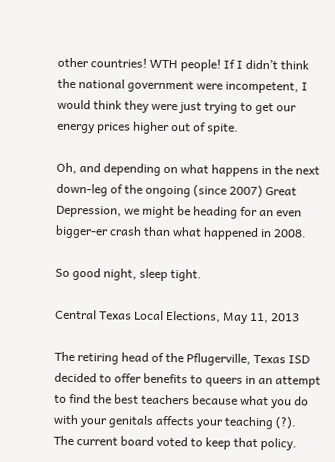other countries! WTH people! If I didn’t think the national government were incompetent, I would think they were just trying to get our energy prices higher out of spite.

Oh, and depending on what happens in the next down-leg of the ongoing (since 2007) Great Depression, we might be heading for an even bigger-er crash than what happened in 2008.

So good night, sleep tight.

Central Texas Local Elections, May 11, 2013

The retiring head of the Pflugerville, Texas ISD decided to offer benefits to queers in an attempt to find the best teachers because what you do with your genitals affects your teaching (?).  The current board voted to keep that policy.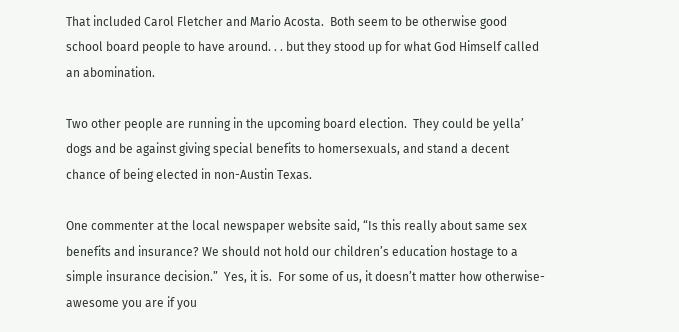That included Carol Fletcher and Mario Acosta.  Both seem to be otherwise good school board people to have around. . . but they stood up for what God Himself called an abomination.

Two other people are running in the upcoming board election.  They could be yella’ dogs and be against giving special benefits to homersexuals, and stand a decent chance of being elected in non-Austin Texas.

One commenter at the local newspaper website said, “Is this really about same sex benefits and insurance? We should not hold our children’s education hostage to a simple insurance decision.”  Yes, it is.  For some of us, it doesn’t matter how otherwise-awesome you are if you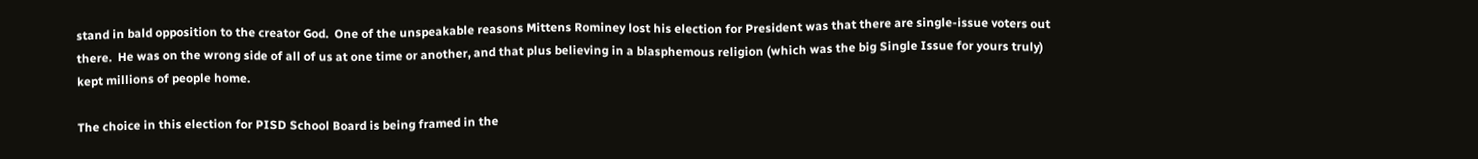stand in bald opposition to the creator God.  One of the unspeakable reasons Mittens Rominey lost his election for President was that there are single-issue voters out there.  He was on the wrong side of all of us at one time or another, and that plus believing in a blasphemous religion (which was the big Single Issue for yours truly) kept millions of people home.

The choice in this election for PISD School Board is being framed in the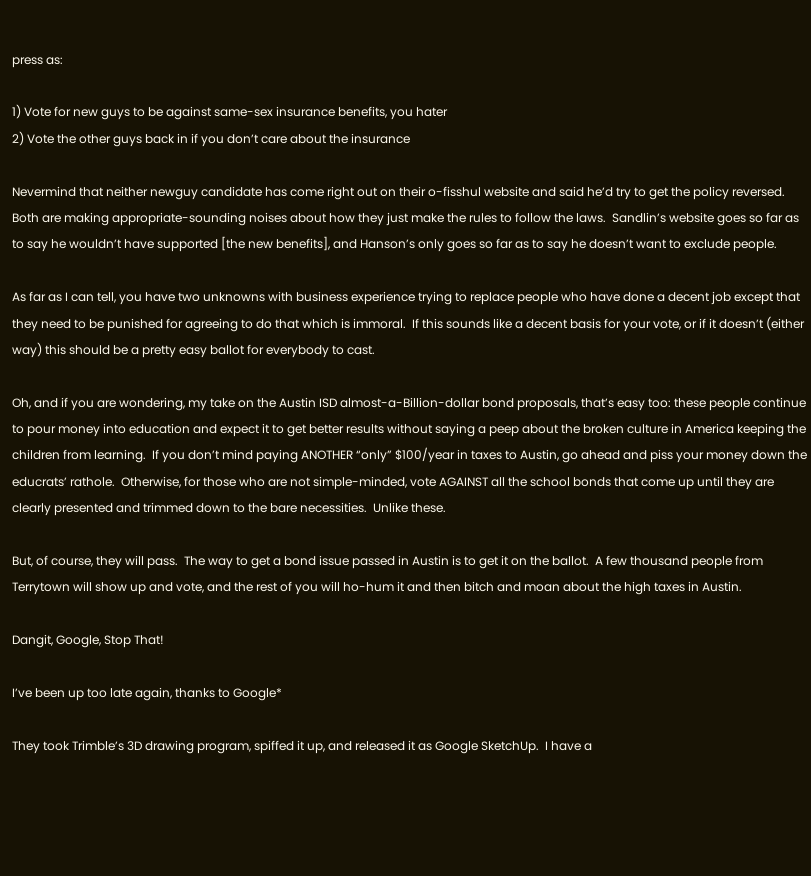press as:

1) Vote for new guys to be against same-sex insurance benefits, you hater
2) Vote the other guys back in if you don’t care about the insurance

Nevermind that neither newguy candidate has come right out on their o-fisshul website and said he’d try to get the policy reversed.  Both are making appropriate-sounding noises about how they just make the rules to follow the laws.  Sandlin’s website goes so far as to say he wouldn’t have supported [the new benefits], and Hanson’s only goes so far as to say he doesn’t want to exclude people.

As far as I can tell, you have two unknowns with business experience trying to replace people who have done a decent job except that they need to be punished for agreeing to do that which is immoral.  If this sounds like a decent basis for your vote, or if it doesn’t (either way) this should be a pretty easy ballot for everybody to cast.

Oh, and if you are wondering, my take on the Austin ISD almost-a-Billion-dollar bond proposals, that’s easy too: these people continue to pour money into education and expect it to get better results without saying a peep about the broken culture in America keeping the children from learning.  If you don’t mind paying ANOTHER “only” $100/year in taxes to Austin, go ahead and piss your money down the educrats’ rathole.  Otherwise, for those who are not simple-minded, vote AGAINST all the school bonds that come up until they are clearly presented and trimmed down to the bare necessities.  Unlike these.

But, of course, they will pass.  The way to get a bond issue passed in Austin is to get it on the ballot.  A few thousand people from Terrytown will show up and vote, and the rest of you will ho-hum it and then bitch and moan about the high taxes in Austin.

Dangit, Google, Stop That!

I’ve been up too late again, thanks to Google*

They took Trimble’s 3D drawing program, spiffed it up, and released it as Google SketchUp.  I have a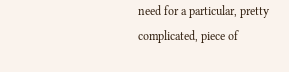need for a particular, pretty complicated, piece of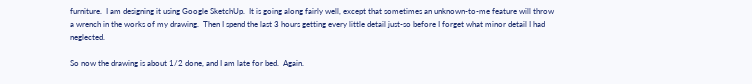furniture.  I am designing it using Google SketchUp.  It is going along fairly well, except that sometimes an unknown-to-me feature will throw a wrench in the works of my drawing.  Then I spend the last 3 hours getting every little detail just-so before I forget what minor detail I had neglected.

So now the drawing is about 1/2 done, and I am late for bed.  Again.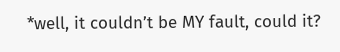*well, it couldn’t be MY fault, could it?